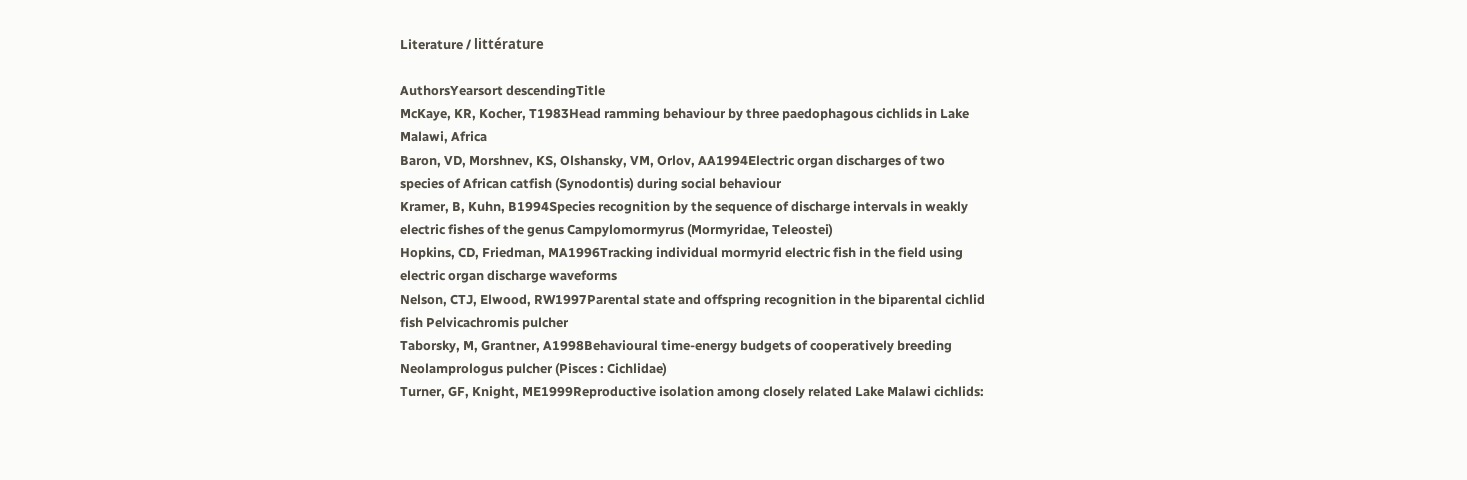Literature / littérature

AuthorsYearsort descendingTitle
McKaye, KR, Kocher, T1983Head ramming behaviour by three paedophagous cichlids in Lake Malawi, Africa
Baron, VD, Morshnev, KS, Olshansky, VM, Orlov, AA1994Electric organ discharges of two species of African catfish (Synodontis) during social behaviour
Kramer, B, Kuhn, B1994Species recognition by the sequence of discharge intervals in weakly electric fishes of the genus Campylomormyrus (Mormyridae, Teleostei)
Hopkins, CD, Friedman, MA1996Tracking individual mormyrid electric fish in the field using electric organ discharge waveforms
Nelson, CTJ, Elwood, RW1997Parental state and offspring recognition in the biparental cichlid fish Pelvicachromis pulcher
Taborsky, M, Grantner, A1998Behavioural time-energy budgets of cooperatively breeding Neolamprologus pulcher (Pisces : Cichlidae)
Turner, GF, Knight, ME1999Reproductive isolation among closely related Lake Malawi cichlids: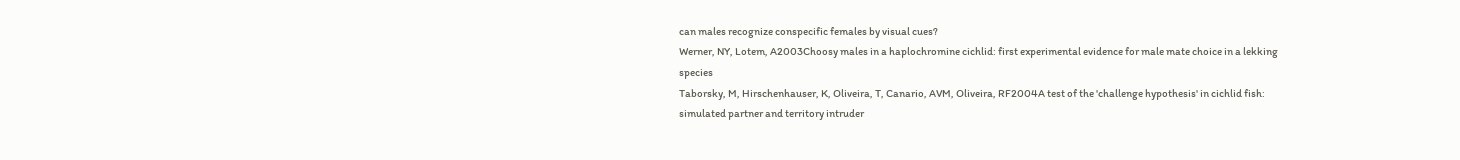can males recognize conspecific females by visual cues?
Werner, NY, Lotem, A2003Choosy males in a haplochromine cichlid: first experimental evidence for male mate choice in a lekking species
Taborsky, M, Hirschenhauser, K, Oliveira, T, Canario, AVM, Oliveira, RF2004A test of the 'challenge hypothesis' in cichlid fish: simulated partner and territory intruder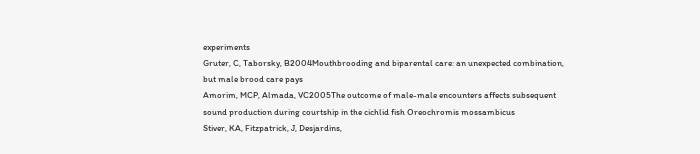experiments
Gruter, C, Taborsky, B2004Mouthbrooding and biparental care: an unexpected combination, but male brood care pays
Amorim, MCP, Almada, VC2005The outcome of male-male encounters affects subsequent sound production during courtship in the cichlid fish Oreochromis mossambicus
Stiver, KA, Fitzpatrick, J, Desjardins,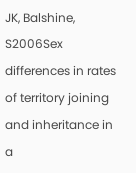JK, Balshine, S2006Sex differences in rates of territory joining and inheritance in a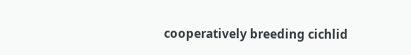cooperatively breeding cichlid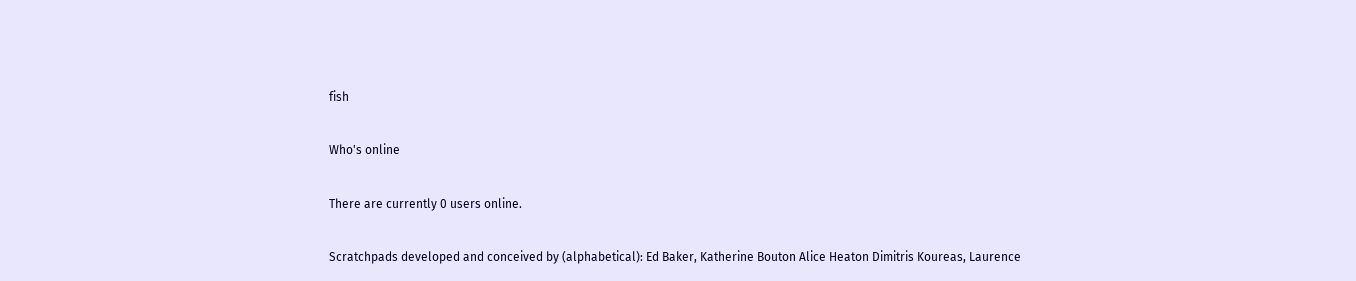fish

Who's online

There are currently 0 users online.

Scratchpads developed and conceived by (alphabetical): Ed Baker, Katherine Bouton Alice Heaton Dimitris Koureas, Laurence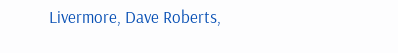Livermore, Dave Roberts,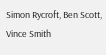Simon Rycroft, Ben Scott, Vince Smith